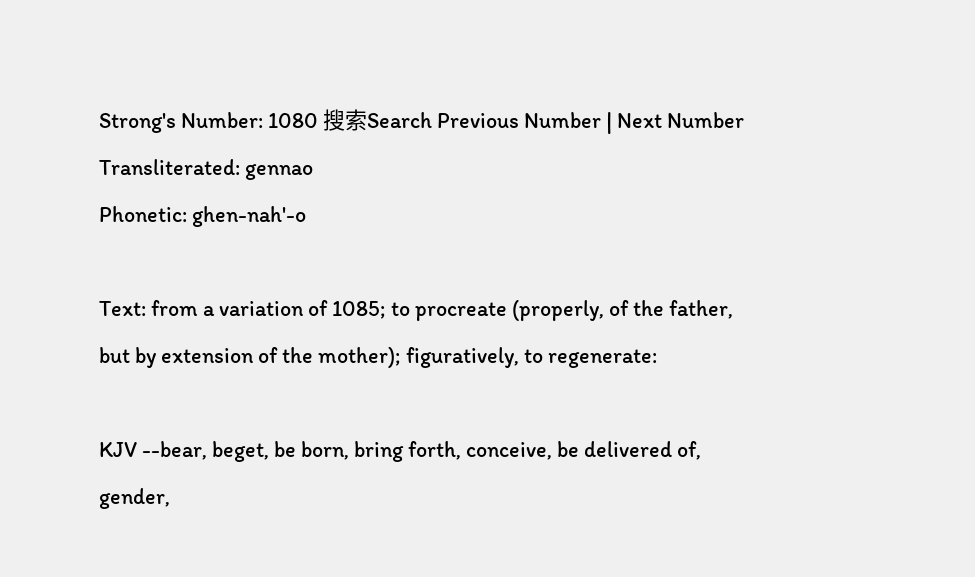Strong's Number: 1080 搜索Search Previous Number | Next Number
Transliterated: gennao
Phonetic: ghen-nah'-o

Text: from a variation of 1085; to procreate (properly, of the father, but by extension of the mother); figuratively, to regenerate:

KJV --bear, beget, be born, bring forth, conceive, be delivered of, gender,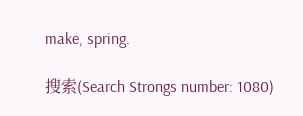make, spring.

搜索(Search Strongs number: 1080)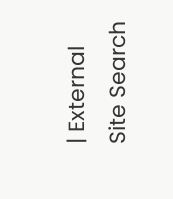| External Site Search